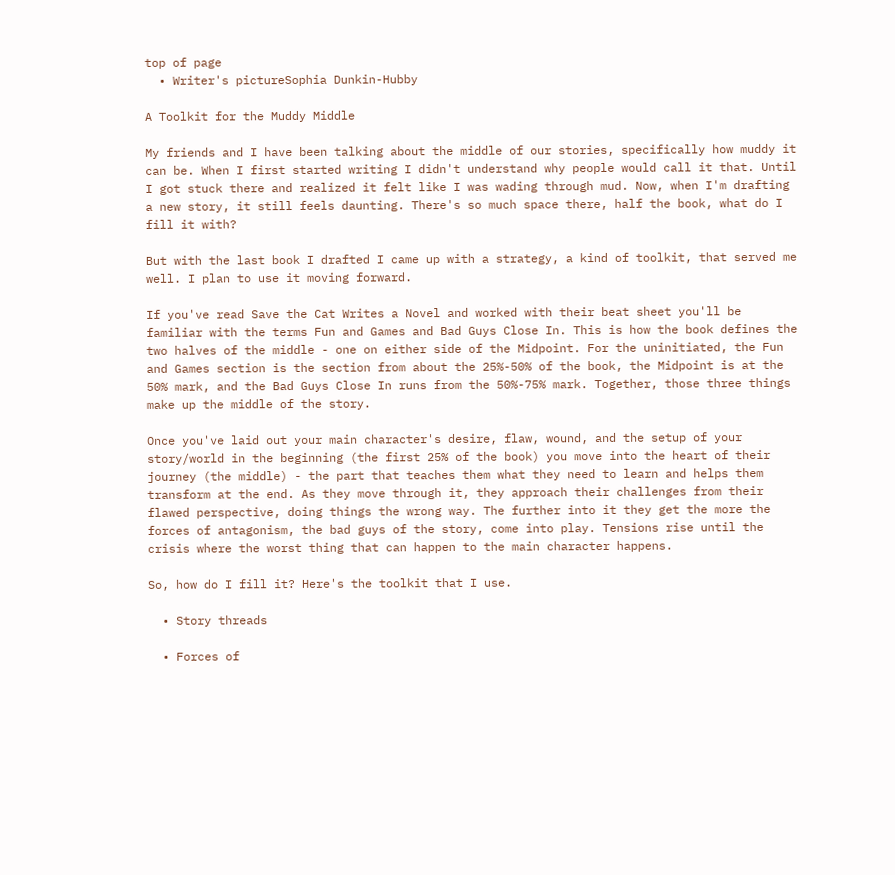top of page
  • Writer's pictureSophia Dunkin-Hubby

A Toolkit for the Muddy Middle

My friends and I have been talking about the middle of our stories, specifically how muddy it can be. When I first started writing I didn't understand why people would call it that. Until I got stuck there and realized it felt like I was wading through mud. Now, when I'm drafting a new story, it still feels daunting. There's so much space there, half the book, what do I fill it with?

But with the last book I drafted I came up with a strategy, a kind of toolkit, that served me well. I plan to use it moving forward.

If you've read Save the Cat Writes a Novel and worked with their beat sheet you'll be familiar with the terms Fun and Games and Bad Guys Close In. This is how the book defines the two halves of the middle - one on either side of the Midpoint. For the uninitiated, the Fun and Games section is the section from about the 25%-50% of the book, the Midpoint is at the 50% mark, and the Bad Guys Close In runs from the 50%-75% mark. Together, those three things make up the middle of the story.

Once you've laid out your main character's desire, flaw, wound, and the setup of your story/world in the beginning (the first 25% of the book) you move into the heart of their journey (the middle) - the part that teaches them what they need to learn and helps them transform at the end. As they move through it, they approach their challenges from their flawed perspective, doing things the wrong way. The further into it they get the more the forces of antagonism, the bad guys of the story, come into play. Tensions rise until the crisis where the worst thing that can happen to the main character happens.

So, how do I fill it? Here's the toolkit that I use.

  • Story threads

  • Forces of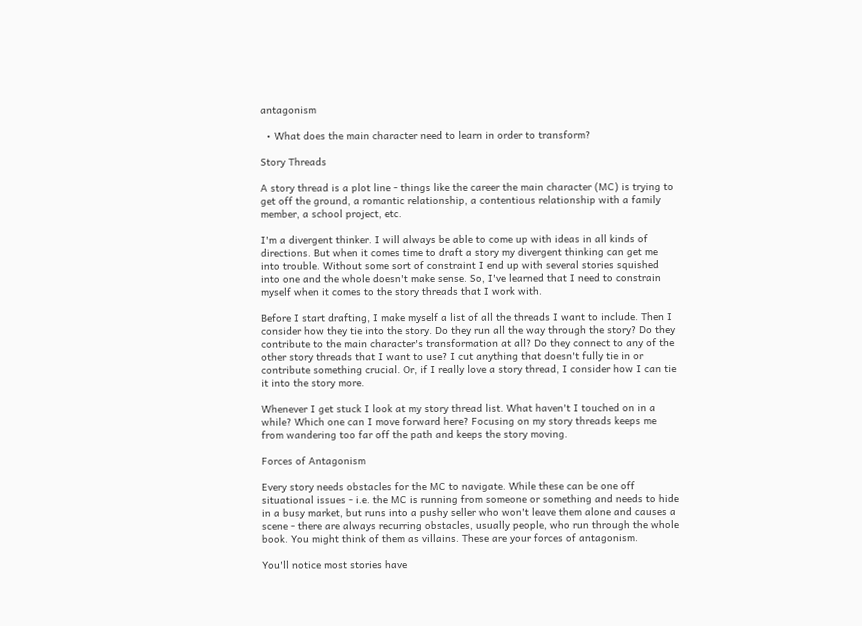antagonism

  • What does the main character need to learn in order to transform?

Story Threads

A story thread is a plot line - things like the career the main character (MC) is trying to get off the ground, a romantic relationship, a contentious relationship with a family member, a school project, etc.

I'm a divergent thinker. I will always be able to come up with ideas in all kinds of directions. But when it comes time to draft a story my divergent thinking can get me into trouble. Without some sort of constraint I end up with several stories squished into one and the whole doesn't make sense. So, I've learned that I need to constrain myself when it comes to the story threads that I work with.

Before I start drafting, I make myself a list of all the threads I want to include. Then I consider how they tie into the story. Do they run all the way through the story? Do they contribute to the main character's transformation at all? Do they connect to any of the other story threads that I want to use? I cut anything that doesn't fully tie in or contribute something crucial. Or, if I really love a story thread, I consider how I can tie it into the story more.

Whenever I get stuck I look at my story thread list. What haven't I touched on in a while? Which one can I move forward here? Focusing on my story threads keeps me from wandering too far off the path and keeps the story moving.

Forces of Antagonism

Every story needs obstacles for the MC to navigate. While these can be one off situational issues - i.e. the MC is running from someone or something and needs to hide in a busy market, but runs into a pushy seller who won't leave them alone and causes a scene - there are always recurring obstacles, usually people, who run through the whole book. You might think of them as villains. These are your forces of antagonism.

You'll notice most stories have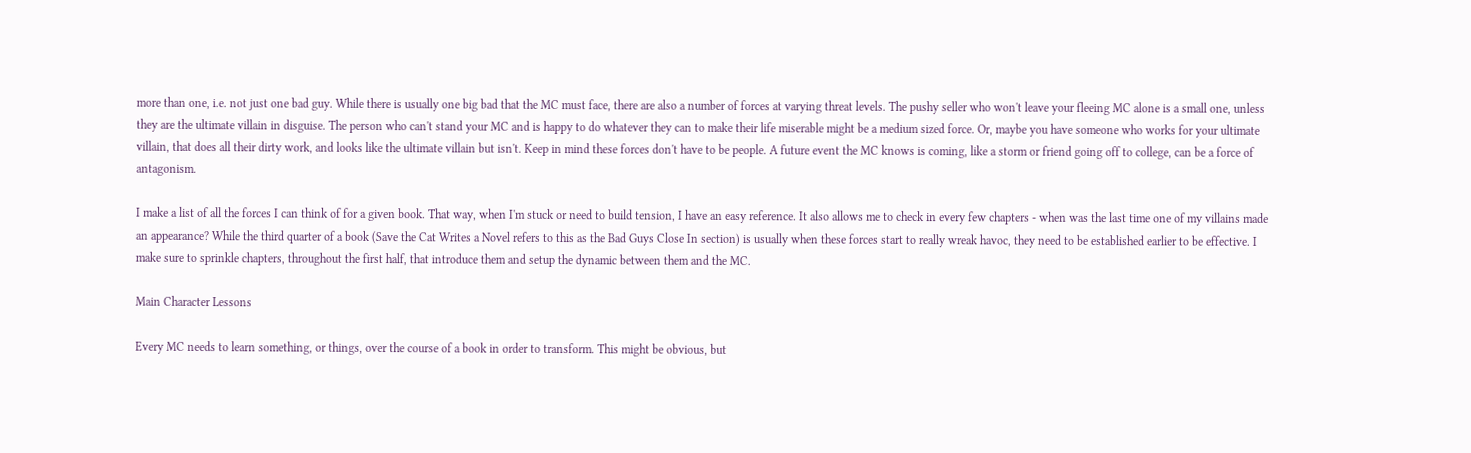more than one, i.e. not just one bad guy. While there is usually one big bad that the MC must face, there are also a number of forces at varying threat levels. The pushy seller who won't leave your fleeing MC alone is a small one, unless they are the ultimate villain in disguise. The person who can't stand your MC and is happy to do whatever they can to make their life miserable might be a medium sized force. Or, maybe you have someone who works for your ultimate villain, that does all their dirty work, and looks like the ultimate villain but isn't. Keep in mind these forces don't have to be people. A future event the MC knows is coming, like a storm or friend going off to college, can be a force of antagonism.

I make a list of all the forces I can think of for a given book. That way, when I'm stuck or need to build tension, I have an easy reference. It also allows me to check in every few chapters - when was the last time one of my villains made an appearance? While the third quarter of a book (Save the Cat Writes a Novel refers to this as the Bad Guys Close In section) is usually when these forces start to really wreak havoc, they need to be established earlier to be effective. I make sure to sprinkle chapters, throughout the first half, that introduce them and setup the dynamic between them and the MC.

Main Character Lessons

Every MC needs to learn something, or things, over the course of a book in order to transform. This might be obvious, but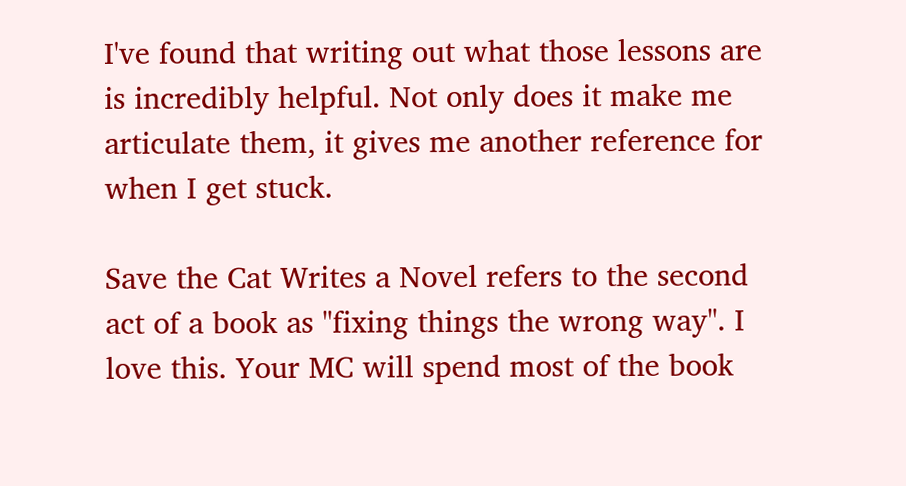I've found that writing out what those lessons are is incredibly helpful. Not only does it make me articulate them, it gives me another reference for when I get stuck.

Save the Cat Writes a Novel refers to the second act of a book as "fixing things the wrong way". I love this. Your MC will spend most of the book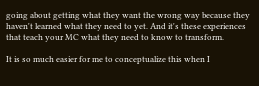going about getting what they want the wrong way because they haven't learned what they need to yet. And it's these experiences that teach your MC what they need to know to transform.

It is so much easier for me to conceptualize this when I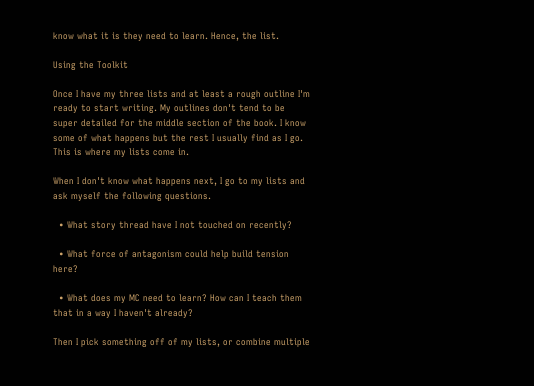know what it is they need to learn. Hence, the list.

Using the Toolkit

Once I have my three lists and at least a rough outline I'm ready to start writing. My outlines don't tend to be super detailed for the middle section of the book. I know some of what happens but the rest I usually find as I go. This is where my lists come in.

When I don't know what happens next, I go to my lists and ask myself the following questions.

  • What story thread have I not touched on recently?

  • What force of antagonism could help build tension here?

  • What does my MC need to learn? How can I teach them that in a way I haven't already?

Then I pick something off of my lists, or combine multiple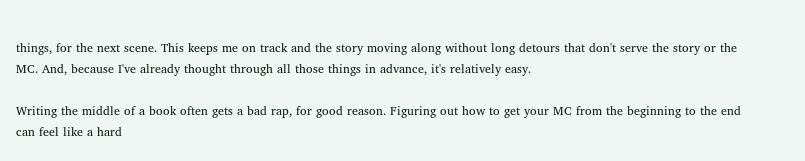things, for the next scene. This keeps me on track and the story moving along without long detours that don't serve the story or the MC. And, because I've already thought through all those things in advance, it's relatively easy.

Writing the middle of a book often gets a bad rap, for good reason. Figuring out how to get your MC from the beginning to the end can feel like a hard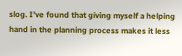slog. I've found that giving myself a helping hand in the planning process makes it less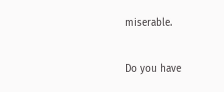miserable.

Do you have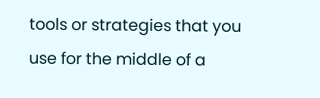tools or strategies that you use for the middle of a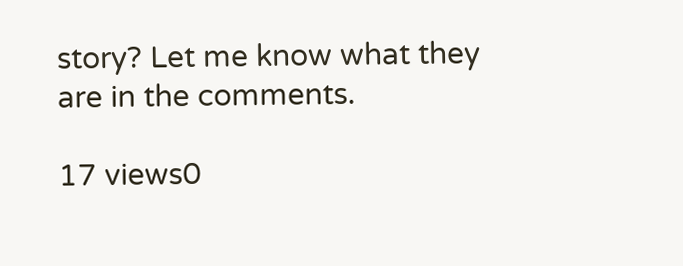story? Let me know what they are in the comments.

17 views0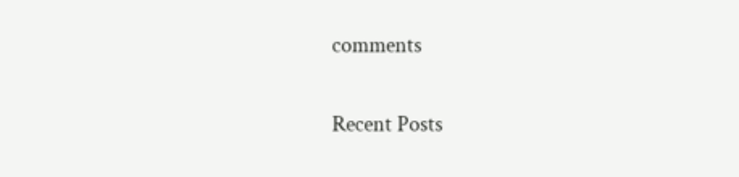comments

Recent Posts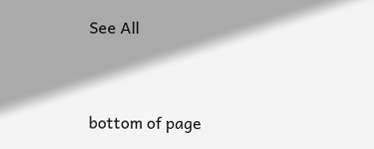See All


bottom of page